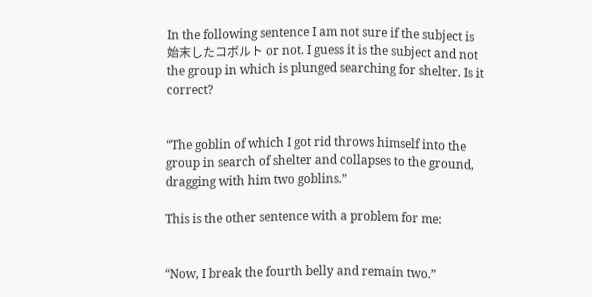In the following sentence I am not sure if the subject is 始末したコボルト or not. I guess it is the subject and not the group in which is plunged searching for shelter. Is it correct?


“The goblin of which I got rid throws himself into the group in search of shelter and collapses to the ground, dragging with him two goblins.”

This is the other sentence with a problem for me:


“Now, I break the fourth belly and remain two.”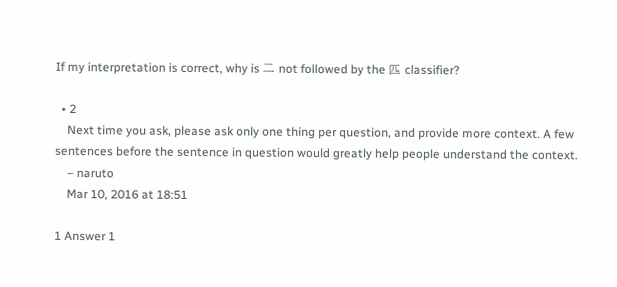If my interpretation is correct, why is 二 not followed by the 匹 classifier?

  • 2
    Next time you ask, please ask only one thing per question, and provide more context. A few sentences before the sentence in question would greatly help people understand the context.
    – naruto
    Mar 10, 2016 at 18:51

1 Answer 1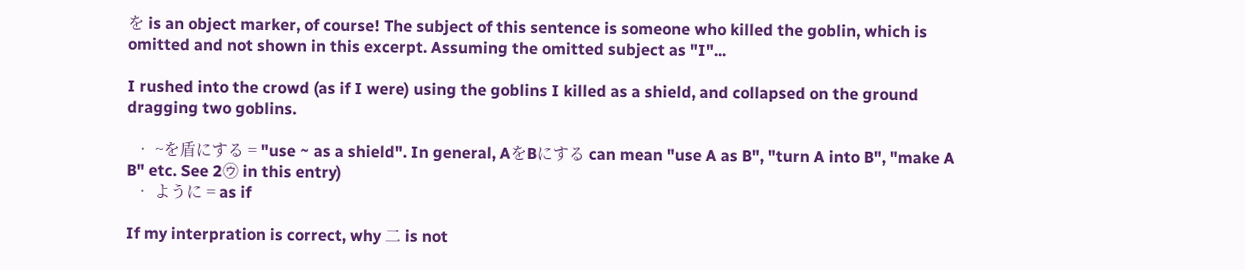を is an object marker, of course! The subject of this sentence is someone who killed the goblin, which is omitted and not shown in this excerpt. Assuming the omitted subject as "I"...

I rushed into the crowd (as if I were) using the goblins I killed as a shield, and collapsed on the ground dragging two goblins.

  • ~を盾にする = "use ~ as a shield". In general, AをBにする can mean "use A as B", "turn A into B", "make A B" etc. See 2㋒ in this entry)
  • ように = as if

If my interpration is correct, why 二 is not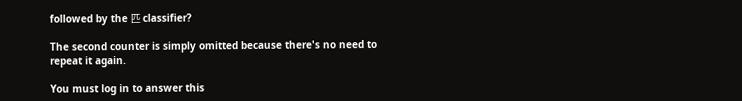followed by the 匹 classifier?

The second counter is simply omitted because there's no need to repeat it again.

You must log in to answer this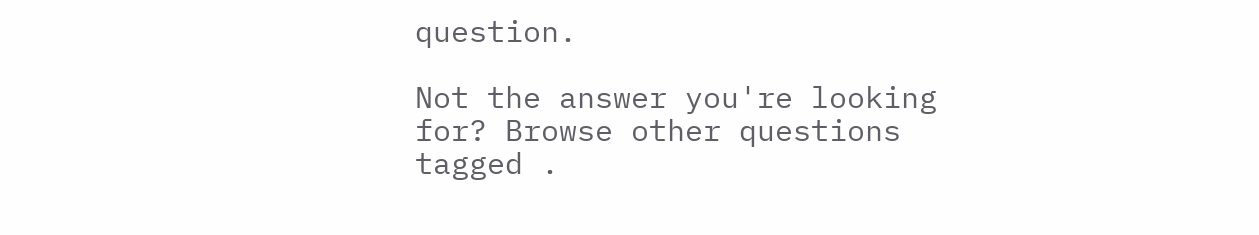question.

Not the answer you're looking for? Browse other questions tagged .